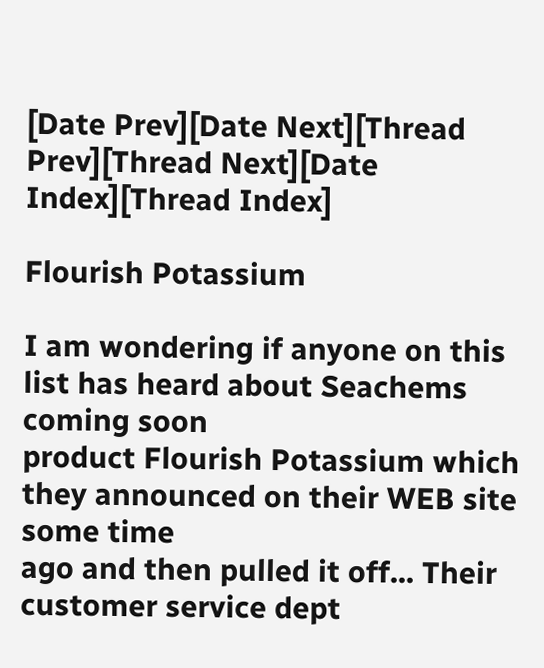[Date Prev][Date Next][Thread Prev][Thread Next][Date Index][Thread Index]

Flourish Potassium

I am wondering if anyone on this list has heard about Seachems coming soon
product Flourish Potassium which they announced on their WEB site some time
ago and then pulled it off... Their customer service dept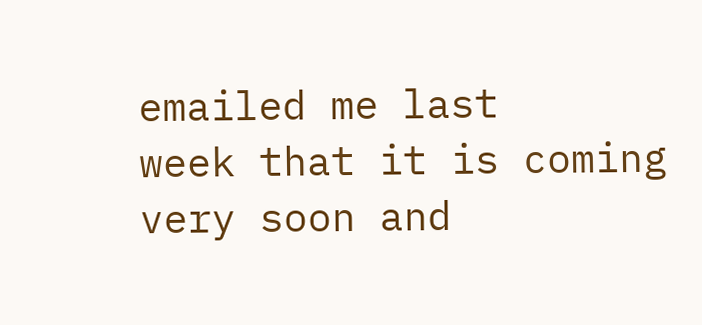emailed me last
week that it is coming very soon and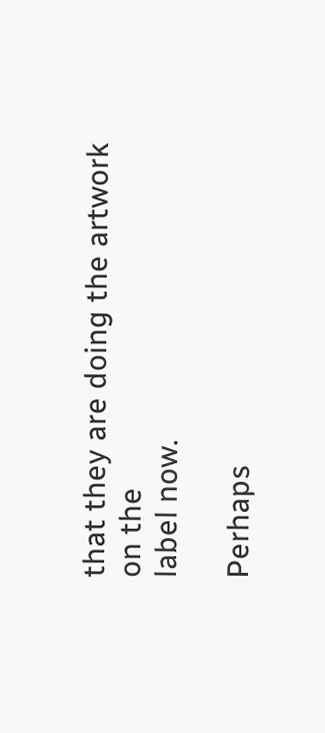that they are doing the artwork on the
label now.

Perhaps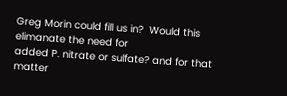Greg Morin could fill us in?  Would this elimanate the need for
added P. nitrate or sulfate? and for that matter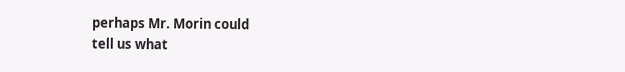perhaps Mr. Morin could
tell us what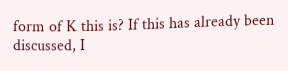form of K this is? If this has already been discussed, I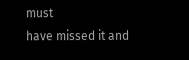must
have missed it and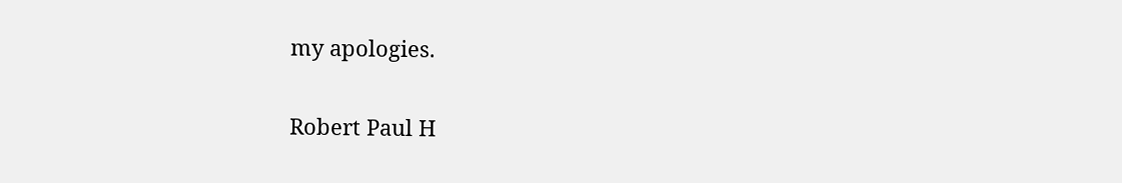my apologies.

Robert Paul H